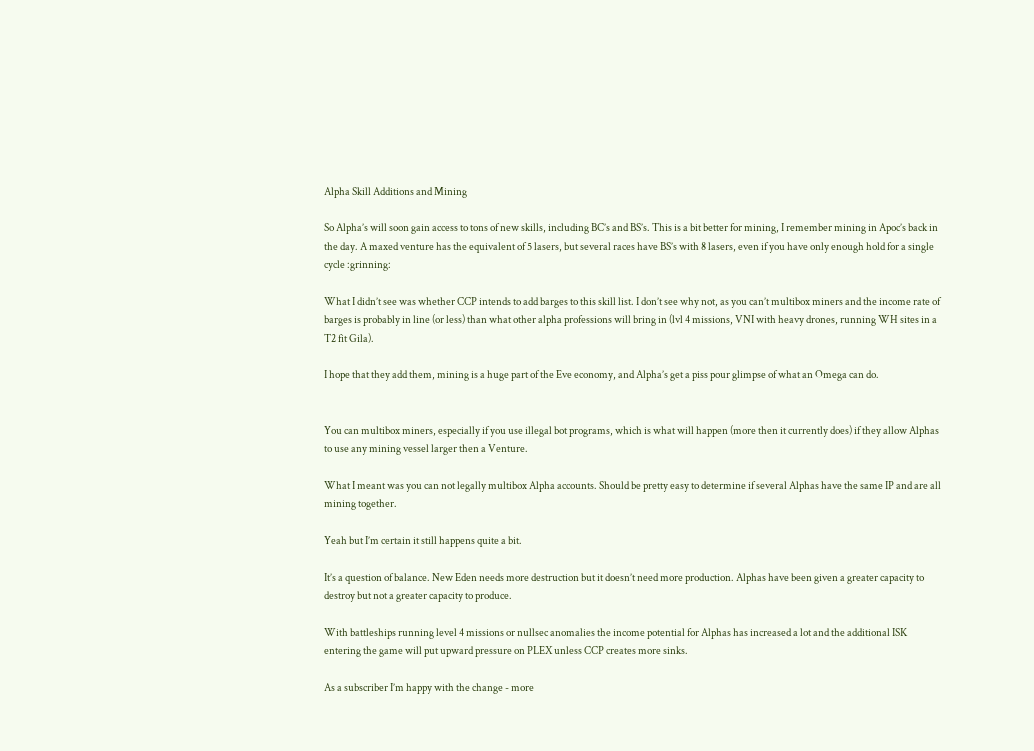Alpha Skill Additions and Mining

So Alpha’s will soon gain access to tons of new skills, including BC’s and BS’s. This is a bit better for mining, I remember mining in Apoc’s back in the day. A maxed venture has the equivalent of 5 lasers, but several races have BS’s with 8 lasers, even if you have only enough hold for a single cycle :grinning:

What I didn’t see was whether CCP intends to add barges to this skill list. I don’t see why not, as you can’t multibox miners and the income rate of barges is probably in line (or less) than what other alpha professions will bring in (lvl 4 missions, VNI with heavy drones, running WH sites in a T2 fit Gila).

I hope that they add them, mining is a huge part of the Eve economy, and Alpha’s get a piss pour glimpse of what an Omega can do.


You can multibox miners, especially if you use illegal bot programs, which is what will happen (more then it currently does) if they allow Alphas to use any mining vessel larger then a Venture.

What I meant was you can not legally multibox Alpha accounts. Should be pretty easy to determine if several Alphas have the same IP and are all mining together.

Yeah but I’m certain it still happens quite a bit.

It’s a question of balance. New Eden needs more destruction but it doesn’t need more production. Alphas have been given a greater capacity to destroy but not a greater capacity to produce.

With battleships running level 4 missions or nullsec anomalies the income potential for Alphas has increased a lot and the additional ISK entering the game will put upward pressure on PLEX unless CCP creates more sinks.

As a subscriber I’m happy with the change - more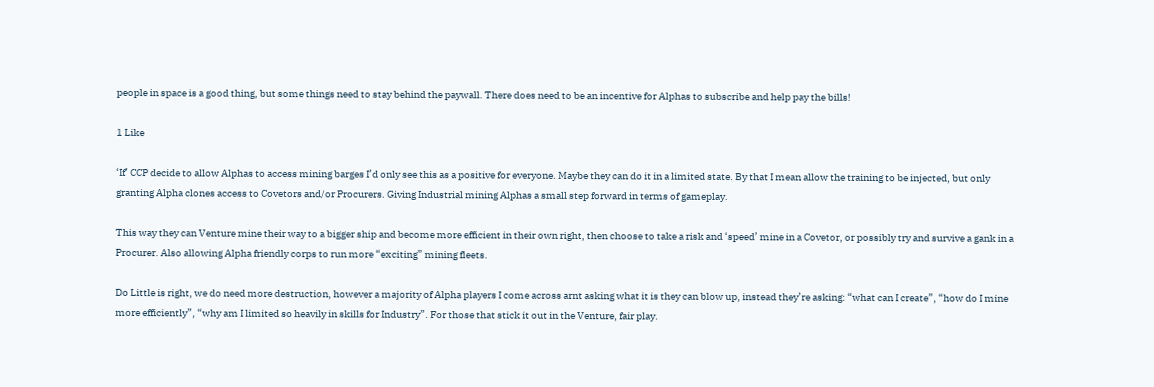people in space is a good thing, but some things need to stay behind the paywall. There does need to be an incentive for Alphas to subscribe and help pay the bills!

1 Like

‘If’ CCP decide to allow Alphas to access mining barges I’d only see this as a positive for everyone. Maybe they can do it in a limited state. By that I mean allow the training to be injected, but only granting Alpha clones access to Covetors and/or Procurers. Giving Industrial mining Alphas a small step forward in terms of gameplay.

This way they can Venture mine their way to a bigger ship and become more efficient in their own right, then choose to take a risk and ‘speed’ mine in a Covetor, or possibly try and survive a gank in a Procurer. Also allowing Alpha friendly corps to run more “exciting” mining fleets.

Do Little is right, we do need more destruction, however a majority of Alpha players I come across arnt asking what it is they can blow up, instead they’re asking: “what can I create”, “how do I mine more efficiently”, “why am I limited so heavily in skills for Industry”. For those that stick it out in the Venture, fair play.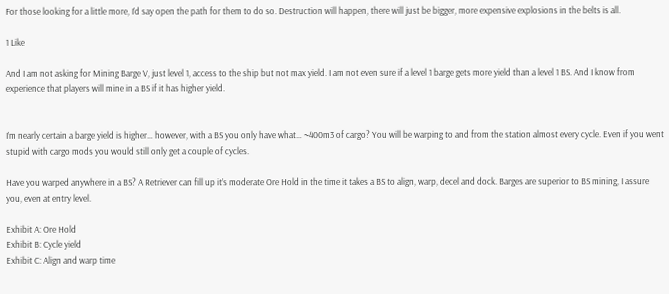For those looking for a little more, I’d say open the path for them to do so. Destruction will happen, there will just be bigger, more expensive explosions in the belts is all.

1 Like

And I am not asking for Mining Barge V, just level 1, access to the ship but not max yield. I am not even sure if a level 1 barge gets more yield than a level 1 BS. And I know from experience that players will mine in a BS if it has higher yield.


I’m nearly certain a barge yield is higher… however, with a BS you only have what… ~400m3 of cargo? You will be warping to and from the station almost every cycle. Even if you went stupid with cargo mods you would still only get a couple of cycles.

Have you warped anywhere in a BS? A Retriever can fill up it’s moderate Ore Hold in the time it takes a BS to align, warp, decel and dock. Barges are superior to BS mining, I assure you, even at entry level.

Exhibit A: Ore Hold
Exhibit B: Cycle yield
Exhibit C: Align and warp time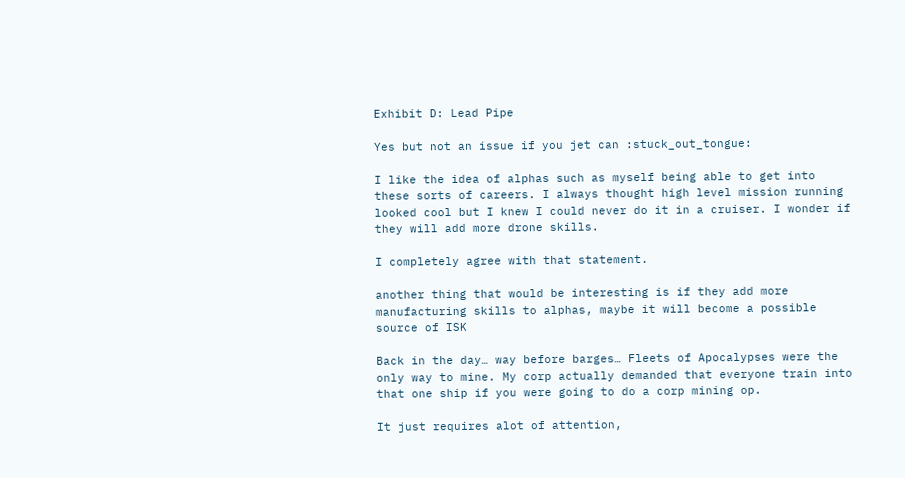Exhibit D: Lead Pipe

Yes but not an issue if you jet can :stuck_out_tongue:

I like the idea of alphas such as myself being able to get into these sorts of careers. I always thought high level mission running looked cool but I knew I could never do it in a cruiser. I wonder if they will add more drone skills.

I completely agree with that statement.

another thing that would be interesting is if they add more manufacturing skills to alphas, maybe it will become a possible source of ISK

Back in the day… way before barges… Fleets of Apocalypses were the only way to mine. My corp actually demanded that everyone train into that one ship if you were going to do a corp mining op.

It just requires alot of attention,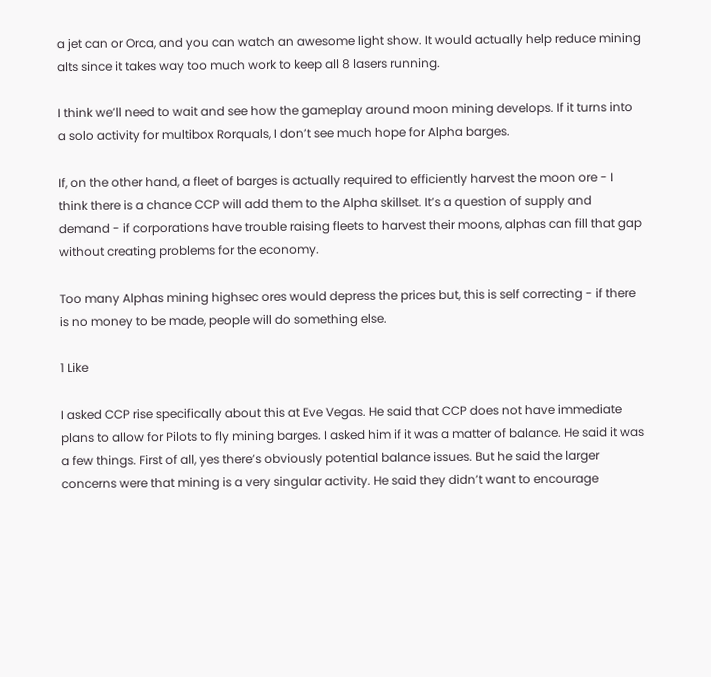a jet can or Orca, and you can watch an awesome light show. It would actually help reduce mining alts since it takes way too much work to keep all 8 lasers running.

I think we’ll need to wait and see how the gameplay around moon mining develops. If it turns into a solo activity for multibox Rorquals, I don’t see much hope for Alpha barges.

If, on the other hand, a fleet of barges is actually required to efficiently harvest the moon ore - I think there is a chance CCP will add them to the Alpha skillset. It’s a question of supply and demand - if corporations have trouble raising fleets to harvest their moons, alphas can fill that gap without creating problems for the economy.

Too many Alphas mining highsec ores would depress the prices but, this is self correcting - if there is no money to be made, people will do something else.

1 Like

I asked CCP rise specifically about this at Eve Vegas. He said that CCP does not have immediate plans to allow for Pilots to fly mining barges. I asked him if it was a matter of balance. He said it was a few things. First of all, yes there’s obviously potential balance issues. But he said the larger concerns were that mining is a very singular activity. He said they didn’t want to encourage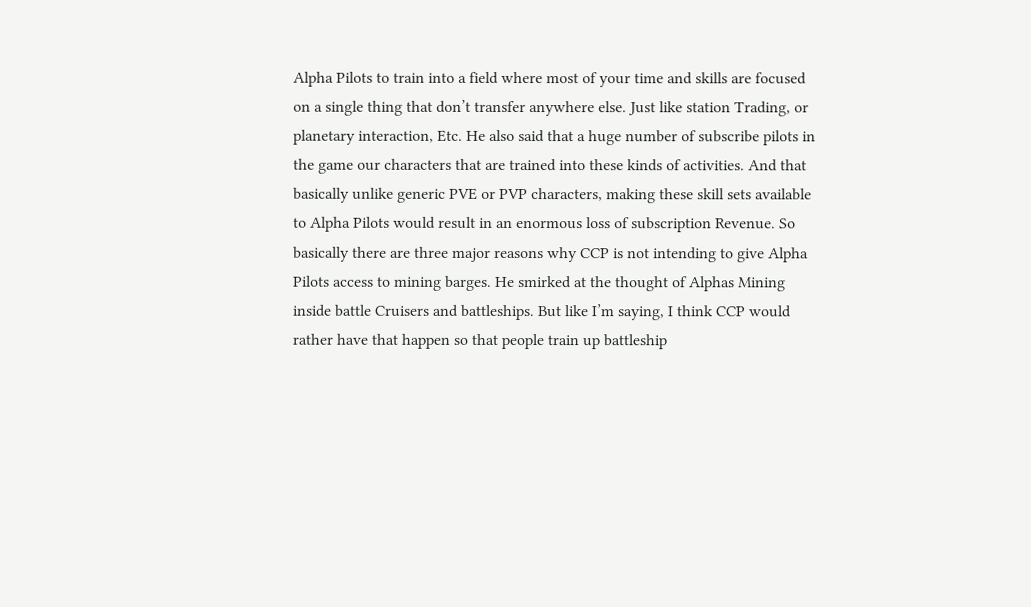Alpha Pilots to train into a field where most of your time and skills are focused on a single thing that don’t transfer anywhere else. Just like station Trading, or planetary interaction, Etc. He also said that a huge number of subscribe pilots in the game our characters that are trained into these kinds of activities. And that basically unlike generic PVE or PVP characters, making these skill sets available to Alpha Pilots would result in an enormous loss of subscription Revenue. So basically there are three major reasons why CCP is not intending to give Alpha Pilots access to mining barges. He smirked at the thought of Alphas Mining inside battle Cruisers and battleships. But like I’m saying, I think CCP would rather have that happen so that people train up battleship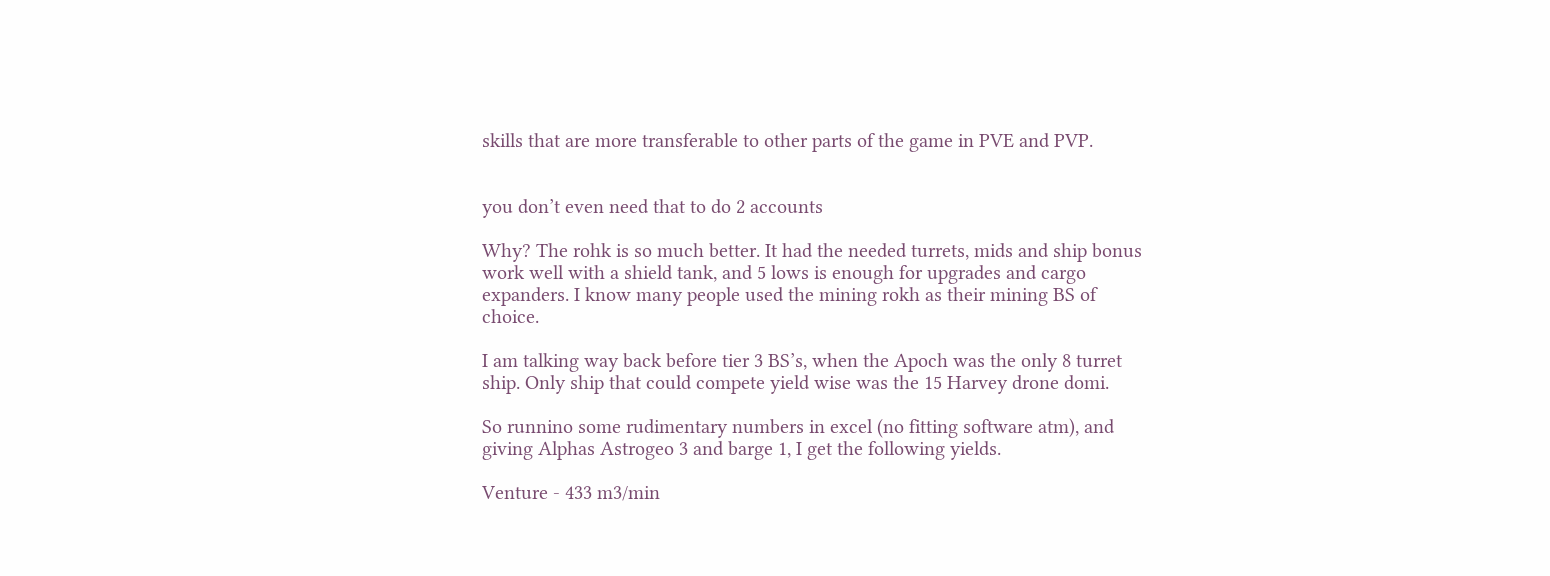skills that are more transferable to other parts of the game in PVE and PVP.


you don’t even need that to do 2 accounts

Why? The rohk is so much better. It had the needed turrets, mids and ship bonus work well with a shield tank, and 5 lows is enough for upgrades and cargo expanders. I know many people used the mining rokh as their mining BS of choice.

I am talking way back before tier 3 BS’s, when the Apoch was the only 8 turret ship. Only ship that could compete yield wise was the 15 Harvey drone domi.

So runnino some rudimentary numbers in excel (no fitting software atm), and giving Alphas Astrogeo 3 and barge 1, I get the following yields.

Venture - 433 m3/min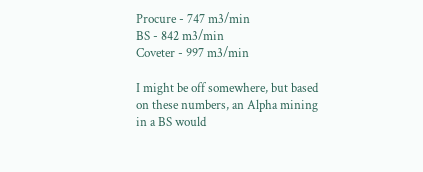Procure - 747 m3/min
BS - 842 m3/min
Coveter - 997 m3/min

I might be off somewhere, but based on these numbers, an Alpha mining in a BS would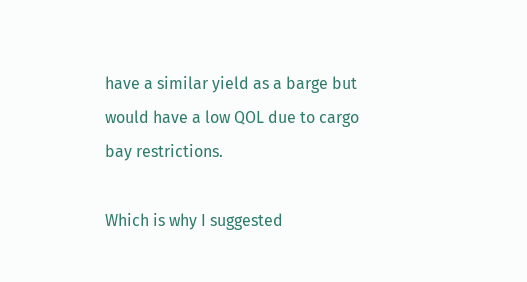have a similar yield as a barge but would have a low QOL due to cargo bay restrictions.

Which is why I suggested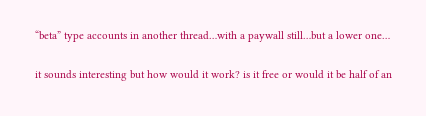“beta” type accounts in another thread…with a paywall still…but a lower one…

it sounds interesting but how would it work? is it free or would it be half of an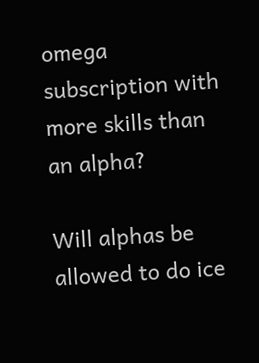omega subscription with more skills than an alpha?

Will alphas be allowed to do ice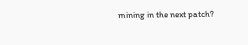mining in the next patch?